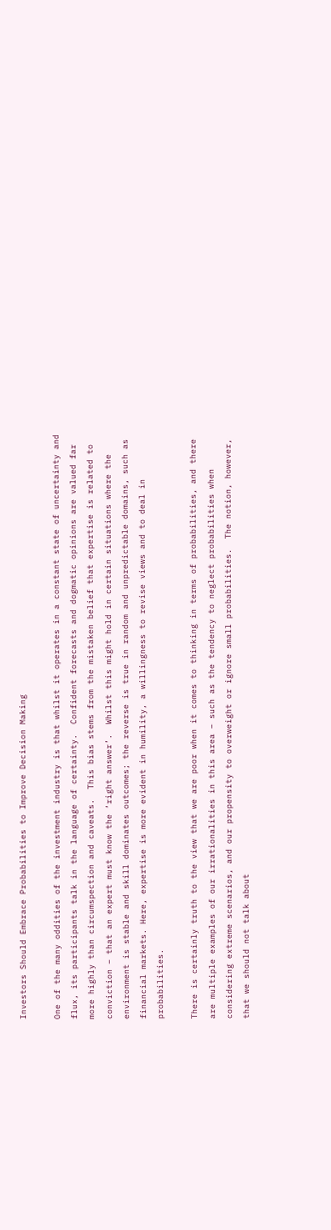Investors Should Embrace Probabilities to Improve Decision Making

One of the many oddities of the investment industry is that whilst it operates in a constant state of uncertainty and flux, its participants talk in the language of certainty.  Confident forecasts and dogmatic opinions are valued far more highly than circumspection and caveats.  This bias stems from the mistaken belief that expertise is related to conviction – that an expert must know the ‘right answer’.  Whilst this might hold in certain situations where the environment is stable and skill dominates outcomes; the reverse is true in random and unpredictable domains, such as financial markets. Here, expertise is more evident in humility, a willingness to revise views and to deal in probabilities.

There is certainly truth to the view that we are poor when it comes to thinking in terms of probabilities, and there are multiple examples of our irrationalities in this area – such as the tendency to neglect probabilities when considering extreme scenarios, and our propensity to overweight or ignore small probabilities.  The notion, however, that we should not talk about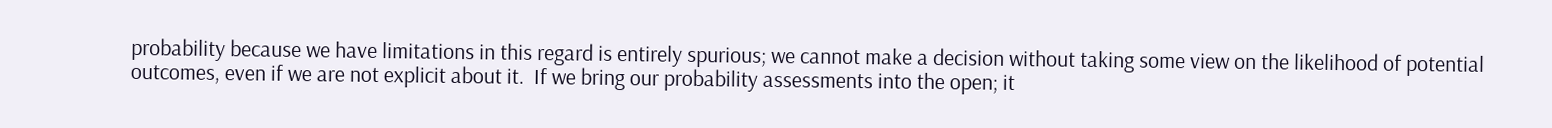probability because we have limitations in this regard is entirely spurious; we cannot make a decision without taking some view on the likelihood of potential outcomes, even if we are not explicit about it.  If we bring our probability assessments into the open; it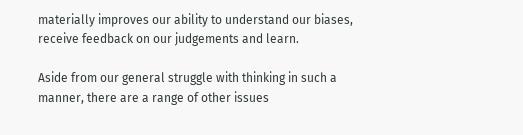materially improves our ability to understand our biases, receive feedback on our judgements and learn.

Aside from our general struggle with thinking in such a manner, there are a range of other issues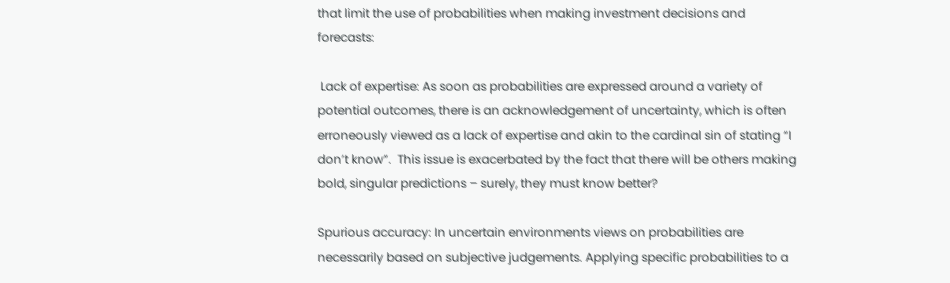that limit the use of probabilities when making investment decisions and forecasts:

 Lack of expertise: As soon as probabilities are expressed around a variety of potential outcomes, there is an acknowledgement of uncertainty, which is often erroneously viewed as a lack of expertise and akin to the cardinal sin of stating “I don’t know”.  This issue is exacerbated by the fact that there will be others making bold, singular predictions – surely, they must know better?

Spurious accuracy: In uncertain environments views on probabilities are necessarily based on subjective judgements. Applying specific probabilities to a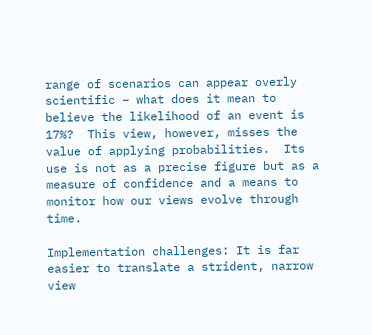range of scenarios can appear overly scientific – what does it mean to believe the likelihood of an event is 17%?  This view, however, misses the value of applying probabilities.  Its use is not as a precise figure but as a measure of confidence and a means to monitor how our views evolve through time.

Implementation challenges: It is far easier to translate a strident, narrow view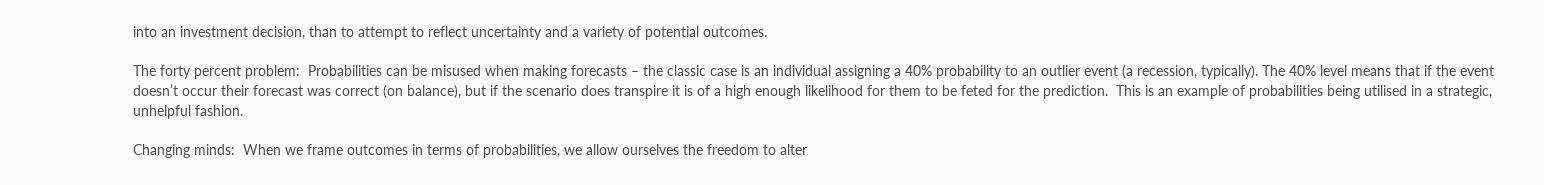into an investment decision, than to attempt to reflect uncertainty and a variety of potential outcomes.

The forty percent problem:  Probabilities can be misused when making forecasts – the classic case is an individual assigning a 40% probability to an outlier event (a recession, typically). The 40% level means that if the event doesn’t occur their forecast was correct (on balance), but if the scenario does transpire it is of a high enough likelihood for them to be feted for the prediction.  This is an example of probabilities being utilised in a strategic, unhelpful fashion.

Changing minds:  When we frame outcomes in terms of probabilities, we allow ourselves the freedom to alter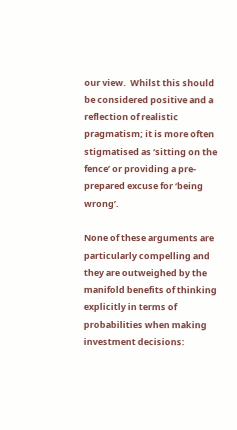our view.  Whilst this should be considered positive and a reflection of realistic pragmatism; it is more often stigmatised as ‘sitting on the fence’ or providing a pre-prepared excuse for ‘being wrong’.

None of these arguments are particularly compelling and they are outweighed by the manifold benefits of thinking explicitly in terms of probabilities when making investment decisions: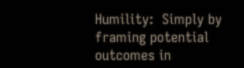Humility:  Simply by framing potential outcomes in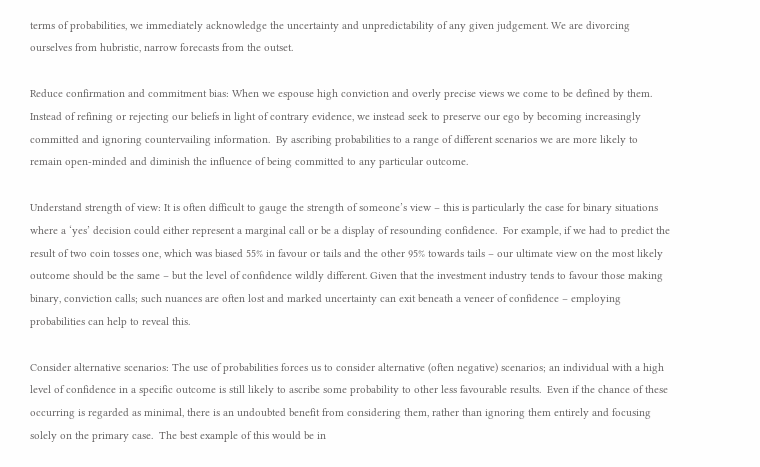terms of probabilities, we immediately acknowledge the uncertainty and unpredictability of any given judgement. We are divorcing ourselves from hubristic, narrow forecasts from the outset.

Reduce confirmation and commitment bias: When we espouse high conviction and overly precise views we come to be defined by them. Instead of refining or rejecting our beliefs in light of contrary evidence, we instead seek to preserve our ego by becoming increasingly committed and ignoring countervailing information.  By ascribing probabilities to a range of different scenarios we are more likely to remain open-minded and diminish the influence of being committed to any particular outcome.

Understand strength of view: It is often difficult to gauge the strength of someone’s view – this is particularly the case for binary situations where a ‘yes’ decision could either represent a marginal call or be a display of resounding confidence.  For example, if we had to predict the result of two coin tosses one, which was biased 55% in favour or tails and the other 95% towards tails – our ultimate view on the most likely outcome should be the same – but the level of confidence wildly different. Given that the investment industry tends to favour those making binary, conviction calls; such nuances are often lost and marked uncertainty can exit beneath a veneer of confidence – employing probabilities can help to reveal this.

Consider alternative scenarios: The use of probabilities forces us to consider alternative (often negative) scenarios; an individual with a high level of confidence in a specific outcome is still likely to ascribe some probability to other less favourable results.  Even if the chance of these occurring is regarded as minimal, there is an undoubted benefit from considering them, rather than ignoring them entirely and focusing solely on the primary case.  The best example of this would be in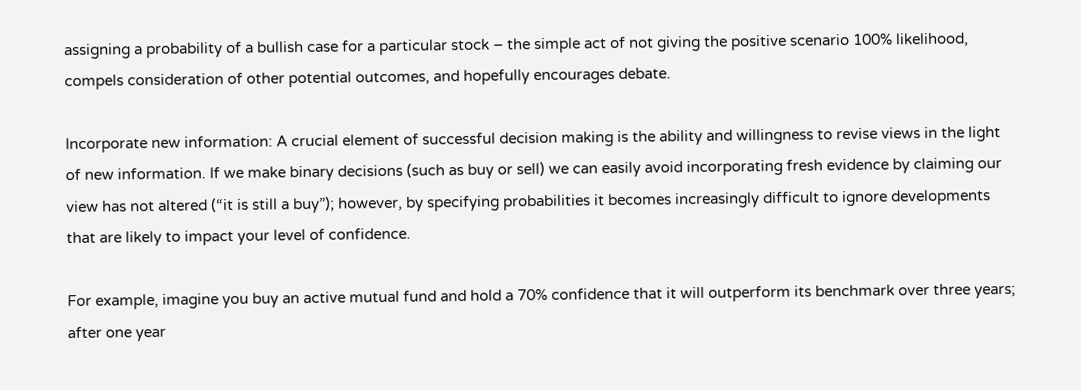assigning a probability of a bullish case for a particular stock – the simple act of not giving the positive scenario 100% likelihood, compels consideration of other potential outcomes, and hopefully encourages debate.

Incorporate new information: A crucial element of successful decision making is the ability and willingness to revise views in the light of new information. If we make binary decisions (such as buy or sell) we can easily avoid incorporating fresh evidence by claiming our view has not altered (“it is still a buy”); however, by specifying probabilities it becomes increasingly difficult to ignore developments that are likely to impact your level of confidence.

For example, imagine you buy an active mutual fund and hold a 70% confidence that it will outperform its benchmark over three years; after one year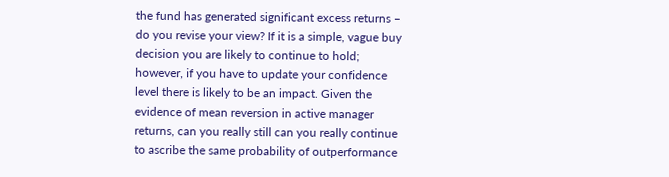the fund has generated significant excess returns – do you revise your view? If it is a simple, vague buy decision you are likely to continue to hold; however, if you have to update your confidence level there is likely to be an impact. Given the evidence of mean reversion in active manager returns, can you really still can you really continue to ascribe the same probability of outperformance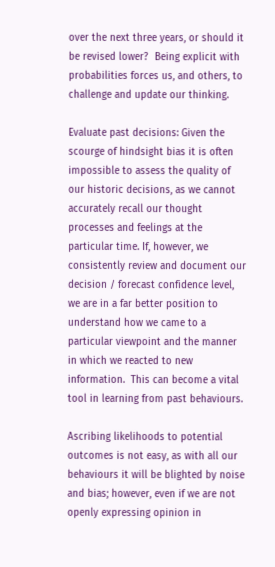over the next three years, or should it be revised lower?  Being explicit with probabilities forces us, and others, to challenge and update our thinking.

Evaluate past decisions: Given the scourge of hindsight bias it is often impossible to assess the quality of our historic decisions, as we cannot accurately recall our thought processes and feelings at the particular time. If, however, we consistently review and document our decision / forecast confidence level, we are in a far better position to understand how we came to a particular viewpoint and the manner in which we reacted to new information.  This can become a vital tool in learning from past behaviours.

Ascribing likelihoods to potential outcomes is not easy, as with all our behaviours it will be blighted by noise and bias; however, even if we are not openly expressing opinion in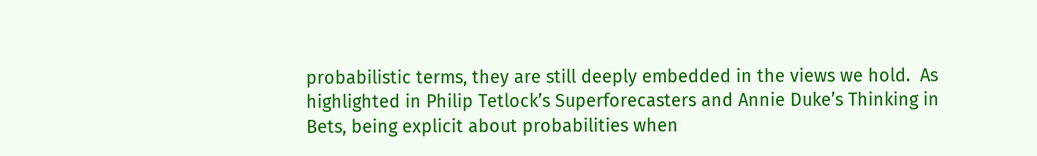probabilistic terms, they are still deeply embedded in the views we hold.  As highlighted in Philip Tetlock’s Superforecasters and Annie Duke’s Thinking in Bets, being explicit about probabilities when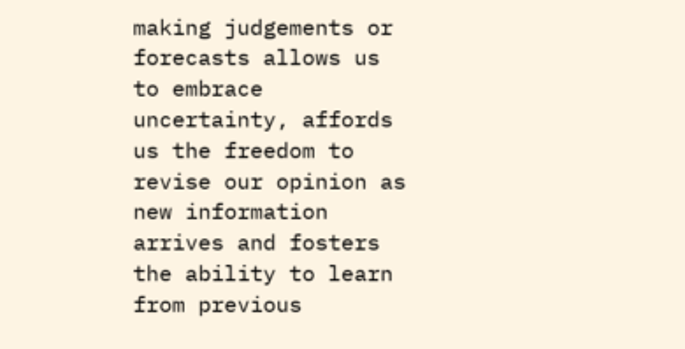making judgements or forecasts allows us to embrace uncertainty, affords us the freedom to revise our opinion as new information arrives and fosters the ability to learn from previous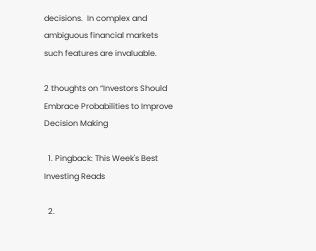decisions.  In complex and ambiguous financial markets such features are invaluable.

2 thoughts on “Investors Should Embrace Probabilities to Improve Decision Making

  1. Pingback: This Week's Best Investing Reads

  2.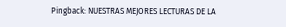Pingback: NUESTRAS MEJORES LECTURAS DE LA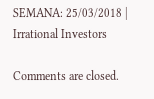SEMANA: 25/03/2018 | Irrational Investors

Comments are closed.